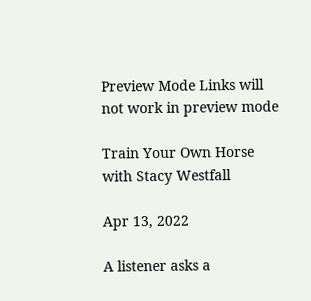Preview Mode Links will not work in preview mode

Train Your Own Horse with Stacy Westfall

Apr 13, 2022

A listener asks a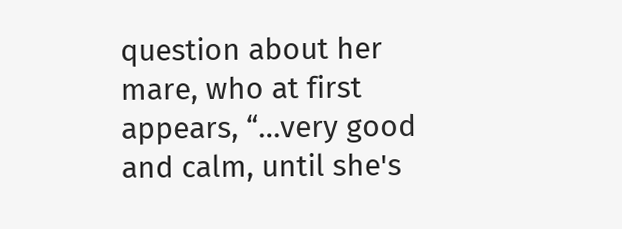question about her mare, who at first appears, “…very good and calm, until she's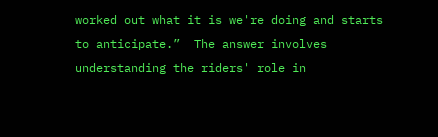worked out what it is we're doing and starts to anticipate.”  The answer involves understanding the riders' role in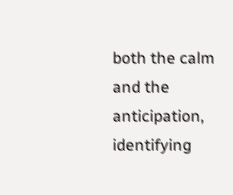both the calm and the anticipation, identifying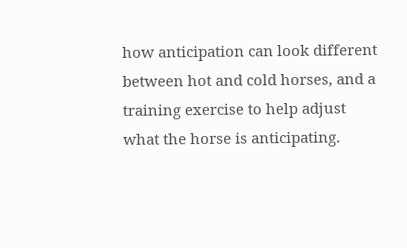how anticipation can look different between hot and cold horses, and a training exercise to help adjust what the horse is anticipating.